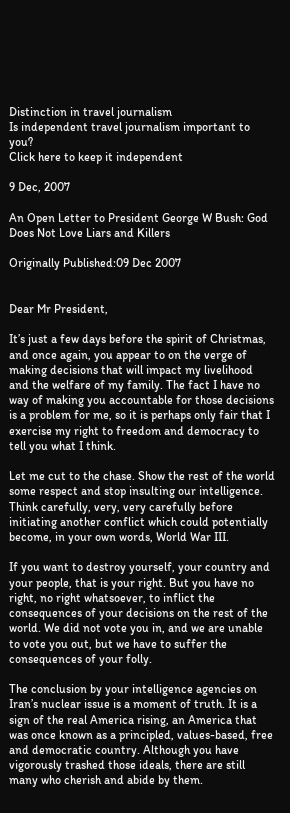Distinction in travel journalism
Is independent travel journalism important to you?
Click here to keep it independent

9 Dec, 2007

An Open Letter to President George W Bush: God Does Not Love Liars and Killers

Originally Published:09 Dec 2007


Dear Mr President,

It’s just a few days before the spirit of Christmas, and once again, you appear to on the verge of making decisions that will impact my livelihood and the welfare of my family. The fact I have no way of making you accountable for those decisions is a problem for me, so it is perhaps only fair that I exercise my right to freedom and democracy to tell you what I think.

Let me cut to the chase. Show the rest of the world some respect and stop insulting our intelligence. Think carefully, very, very carefully before initiating another conflict which could potentially become, in your own words, World War III.

If you want to destroy yourself, your country and your people, that is your right. But you have no right, no right whatsoever, to inflict the consequences of your decisions on the rest of the world. We did not vote you in, and we are unable to vote you out, but we have to suffer the consequences of your folly.

The conclusion by your intelligence agencies on Iran’s nuclear issue is a moment of truth. It is a sign of the real America rising, an America that was once known as a principled, values-based, free and democratic country. Although you have vigorously trashed those ideals, there are still many who cherish and abide by them.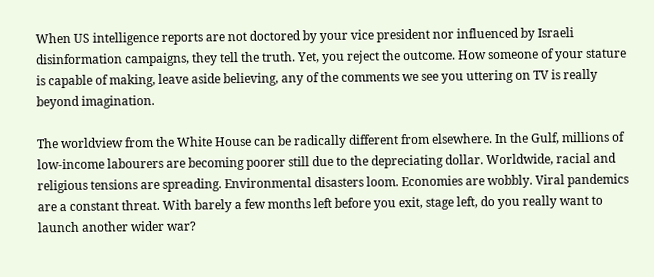When US intelligence reports are not doctored by your vice president nor influenced by Israeli disinformation campaigns, they tell the truth. Yet, you reject the outcome. How someone of your stature is capable of making, leave aside believing, any of the comments we see you uttering on TV is really beyond imagination.

The worldview from the White House can be radically different from elsewhere. In the Gulf, millions of low-income labourers are becoming poorer still due to the depreciating dollar. Worldwide, racial and religious tensions are spreading. Environmental disasters loom. Economies are wobbly. Viral pandemics are a constant threat. With barely a few months left before you exit, stage left, do you really want to launch another wider war?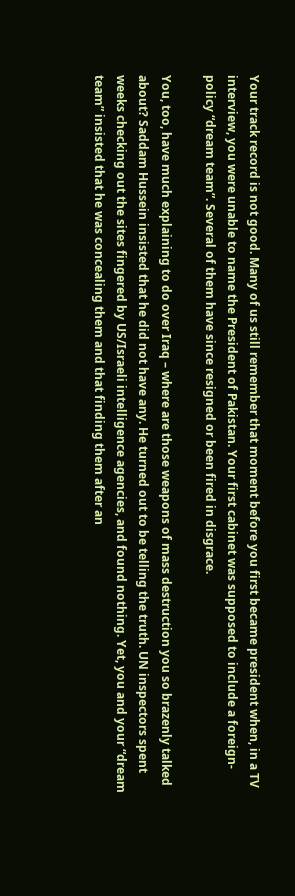Your track record is not good. Many of us still remember that moment before you first became president when, in a TV interview, you were unable to name the President of Pakistan. Your first cabinet was supposed to include a foreign-policy “dream team”. Several of them have since resigned or been fired in disgrace.

You, too, have much explaining to do over Iraq – where are those weapons of mass destruction you so brazenly talked about? Saddam Hussein insisted that he did not have any. He turned out to be telling the truth. UN inspectors spent weeks checking out the sites fingered by US/Israeli intelligence agencies, and found nothing. Yet, you and your “dream team” insisted that he was concealing them and that finding them after an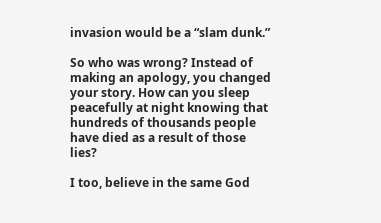invasion would be a “slam dunk.”

So who was wrong? Instead of making an apology, you changed your story. How can you sleep peacefully at night knowing that hundreds of thousands people have died as a result of those lies?

I too, believe in the same God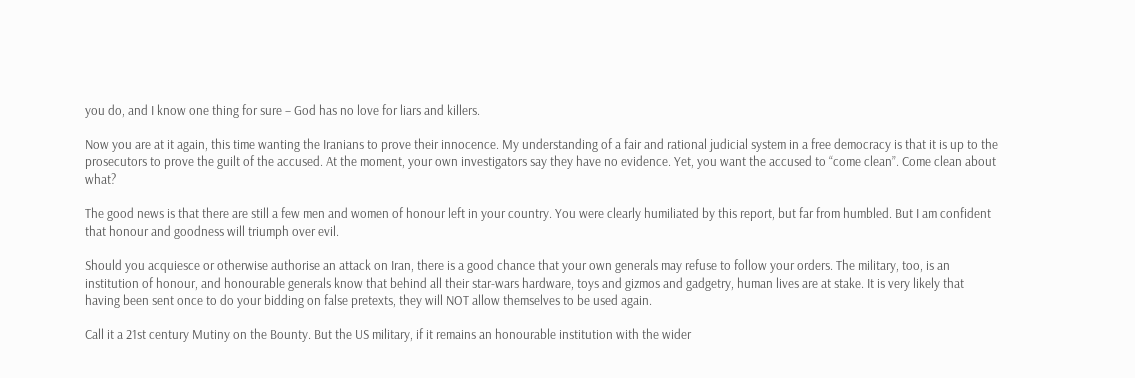you do, and I know one thing for sure – God has no love for liars and killers.

Now you are at it again, this time wanting the Iranians to prove their innocence. My understanding of a fair and rational judicial system in a free democracy is that it is up to the prosecutors to prove the guilt of the accused. At the moment, your own investigators say they have no evidence. Yet, you want the accused to “come clean”. Come clean about what?

The good news is that there are still a few men and women of honour left in your country. You were clearly humiliated by this report, but far from humbled. But I am confident that honour and goodness will triumph over evil.

Should you acquiesce or otherwise authorise an attack on Iran, there is a good chance that your own generals may refuse to follow your orders. The military, too, is an institution of honour, and honourable generals know that behind all their star-wars hardware, toys and gizmos and gadgetry, human lives are at stake. It is very likely that having been sent once to do your bidding on false pretexts, they will NOT allow themselves to be used again.

Call it a 21st century Mutiny on the Bounty. But the US military, if it remains an honourable institution with the wider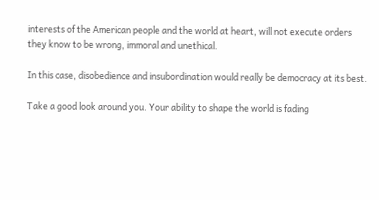interests of the American people and the world at heart, will not execute orders they know to be wrong, immoral and unethical.

In this case, disobedience and insubordination would really be democracy at its best.

Take a good look around you. Your ability to shape the world is fading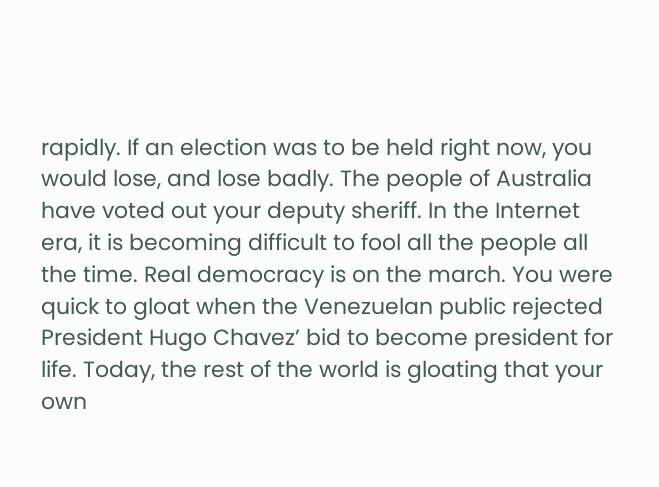rapidly. If an election was to be held right now, you would lose, and lose badly. The people of Australia have voted out your deputy sheriff. In the Internet era, it is becoming difficult to fool all the people all the time. Real democracy is on the march. You were quick to gloat when the Venezuelan public rejected President Hugo Chavez’ bid to become president for life. Today, the rest of the world is gloating that your own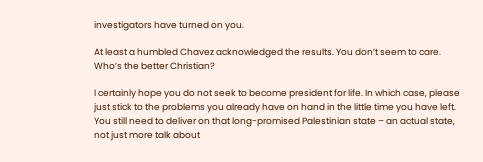investigators have turned on you.

At least a humbled Chavez acknowledged the results. You don’t seem to care. Who’s the better Christian?

I certainly hope you do not seek to become president for life. In which case, please just stick to the problems you already have on hand in the little time you have left. You still need to deliver on that long-promised Palestinian state – an actual state, not just more talk about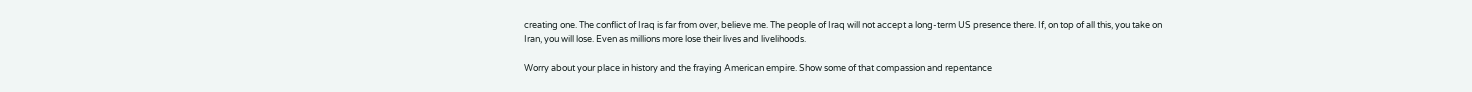creating one. The conflict of Iraq is far from over, believe me. The people of Iraq will not accept a long-term US presence there. If, on top of all this, you take on Iran, you will lose. Even as millions more lose their lives and livelihoods.

Worry about your place in history and the fraying American empire. Show some of that compassion and repentance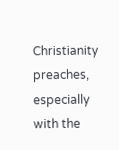Christianity preaches, especially with the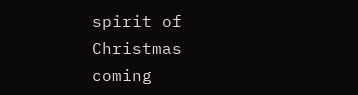spirit of Christmas coming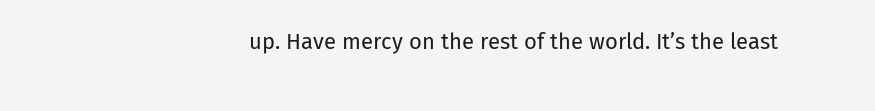up. Have mercy on the rest of the world. It’s the least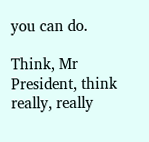you can do.

Think, Mr President, think really, really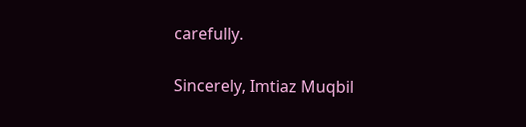carefully.

Sincerely, Imtiaz Muqbil